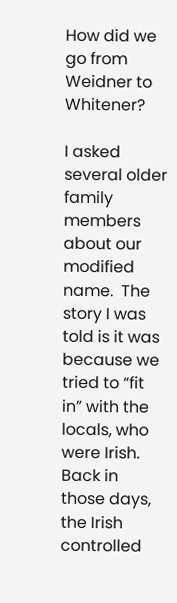How did we go from Weidner to Whitener?

I asked several older family members about our modified name.  The story I was told is it was because we tried to “fit in” with the locals, who were Irish. Back in those days, the Irish controlled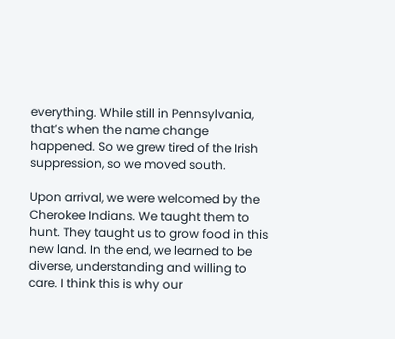everything. While still in Pennsylvania, that’s when the name change happened. So we grew tired of the Irish suppression, so we moved south.

Upon arrival, we were welcomed by the Cherokee Indians. We taught them to hunt. They taught us to grow food in this new land. In the end, we learned to be diverse, understanding and willing to care. I think this is why our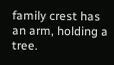family crest has an arm, holding a tree.